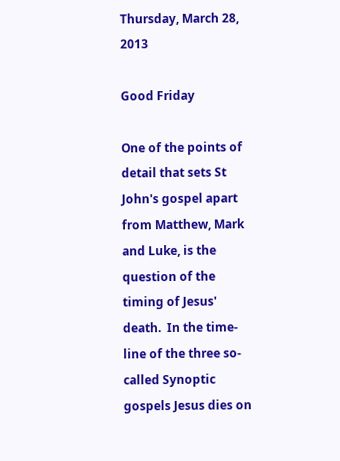Thursday, March 28, 2013

Good Friday

One of the points of detail that sets St John's gospel apart from Matthew, Mark and Luke, is the question of the timing of Jesus' death.  In the time-line of the three so-called Synoptic gospels Jesus dies on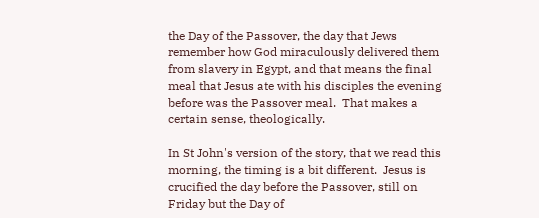the Day of the Passover, the day that Jews remember how God miraculously delivered them from slavery in Egypt, and that means the final meal that Jesus ate with his disciples the evening before was the Passover meal.  That makes a certain sense, theologically.

In St John's version of the story, that we read this morning, the timing is a bit different.  Jesus is crucified the day before the Passover, still on Friday but the Day of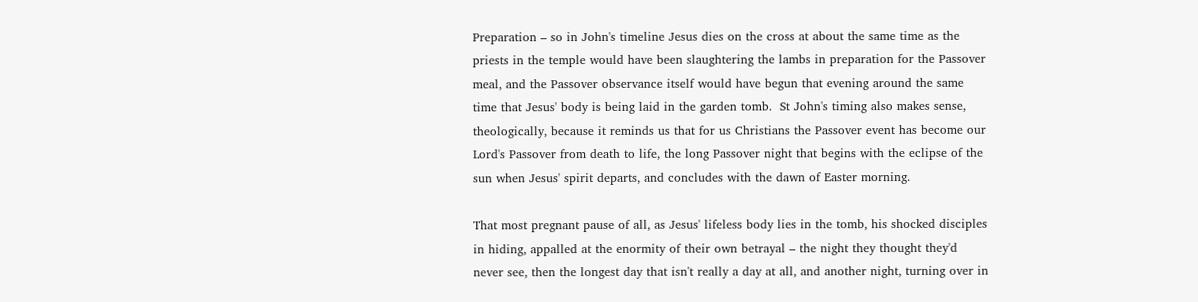Preparation – so in John's timeline Jesus dies on the cross at about the same time as the priests in the temple would have been slaughtering the lambs in preparation for the Passover meal, and the Passover observance itself would have begun that evening around the same time that Jesus' body is being laid in the garden tomb.  St John's timing also makes sense, theologically, because it reminds us that for us Christians the Passover event has become our Lord's Passover from death to life, the long Passover night that begins with the eclipse of the sun when Jesus' spirit departs, and concludes with the dawn of Easter morning.

That most pregnant pause of all, as Jesus' lifeless body lies in the tomb, his shocked disciples in hiding, appalled at the enormity of their own betrayal – the night they thought they'd never see, then the longest day that isn't really a day at all, and another night, turning over in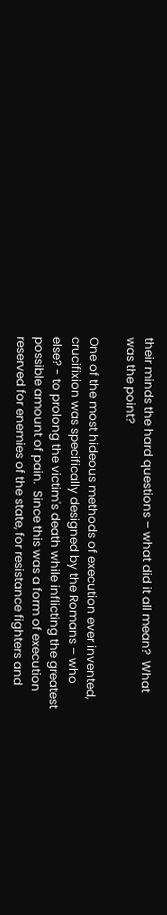their minds the hard questions – what did it all mean?  What was the point?

One of the most hideous methods of execution ever invented, crucifixion was specifically designed by the Romans – who else? - to prolong the victim's death while inflicting the greatest possible amount of pain.  Since this was a form of execution reserved for enemies of the state, for resistance fighters and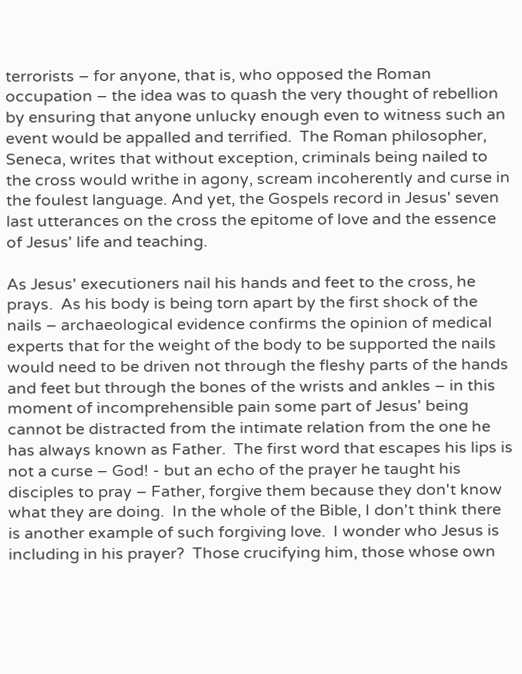terrorists – for anyone, that is, who opposed the Roman occupation – the idea was to quash the very thought of rebellion by ensuring that anyone unlucky enough even to witness such an event would be appalled and terrified.  The Roman philosopher, Seneca, writes that without exception, criminals being nailed to the cross would writhe in agony, scream incoherently and curse in the foulest language. And yet, the Gospels record in Jesus' seven last utterances on the cross the epitome of love and the essence of Jesus' life and teaching.

As Jesus' executioners nail his hands and feet to the cross, he prays.  As his body is being torn apart by the first shock of the nails – archaeological evidence confirms the opinion of medical experts that for the weight of the body to be supported the nails would need to be driven not through the fleshy parts of the hands and feet but through the bones of the wrists and ankles – in this moment of incomprehensible pain some part of Jesus' being cannot be distracted from the intimate relation from the one he has always known as Father.  The first word that escapes his lips is not a curse – God! - but an echo of the prayer he taught his disciples to pray – Father, forgive them because they don't know what they are doing.  In the whole of the Bible, I don't think there is another example of such forgiving love.  I wonder who Jesus is including in his prayer?  Those crucifying him, those whose own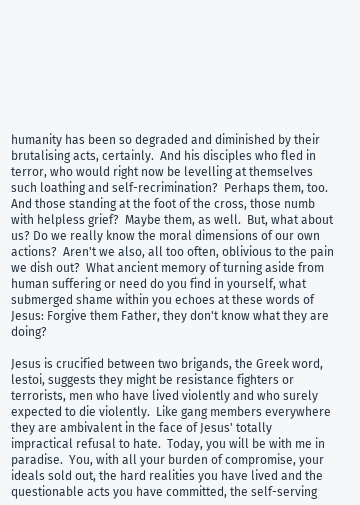humanity has been so degraded and diminished by their brutalising acts, certainly.  And his disciples who fled in terror, who would right now be levelling at themselves such loathing and self-recrimination?  Perhaps them, too.  And those standing at the foot of the cross, those numb with helpless grief?  Maybe them, as well.  But, what about us? Do we really know the moral dimensions of our own actions?  Aren't we also, all too often, oblivious to the pain we dish out?  What ancient memory of turning aside from human suffering or need do you find in yourself, what submerged shame within you echoes at these words of Jesus: Forgive them Father, they don't know what they are doing?

Jesus is crucified between two brigands, the Greek word, lestoi, suggests they might be resistance fighters or terrorists, men who have lived violently and who surely expected to die violently.  Like gang members everywhere they are ambivalent in the face of Jesus' totally impractical refusal to hate.  Today, you will be with me in paradise.  You, with all your burden of compromise, your ideals sold out, the hard realities you have lived and the questionable acts you have committed, the self-serving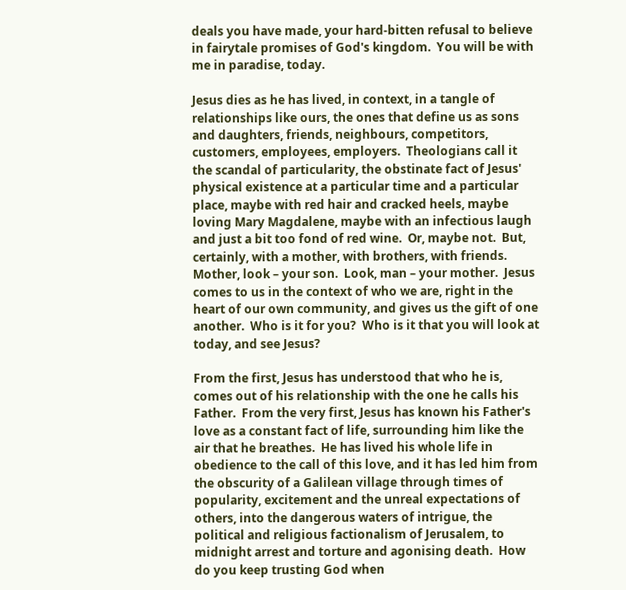deals you have made, your hard-bitten refusal to believe in fairytale promises of God's kingdom.  You will be with me in paradise, today.

Jesus dies as he has lived, in context, in a tangle of relationships like ours, the ones that define us as sons and daughters, friends, neighbours, competitors, customers, employees, employers.  Theologians call it the scandal of particularity, the obstinate fact of Jesus' physical existence at a particular time and a particular place, maybe with red hair and cracked heels, maybe loving Mary Magdalene, maybe with an infectious laugh and just a bit too fond of red wine.  Or, maybe not.  But, certainly, with a mother, with brothers, with friends.  Mother, look – your son.  Look, man – your mother.  Jesus comes to us in the context of who we are, right in the heart of our own community, and gives us the gift of one another.  Who is it for you?  Who is it that you will look at today, and see Jesus?

From the first, Jesus has understood that who he is, comes out of his relationship with the one he calls his Father.  From the very first, Jesus has known his Father's love as a constant fact of life, surrounding him like the air that he breathes.  He has lived his whole life in obedience to the call of this love, and it has led him from the obscurity of a Galilean village through times of popularity, excitement and the unreal expectations of others, into the dangerous waters of intrigue, the political and religious factionalism of Jerusalem, to midnight arrest and torture and agonising death.  How do you keep trusting God when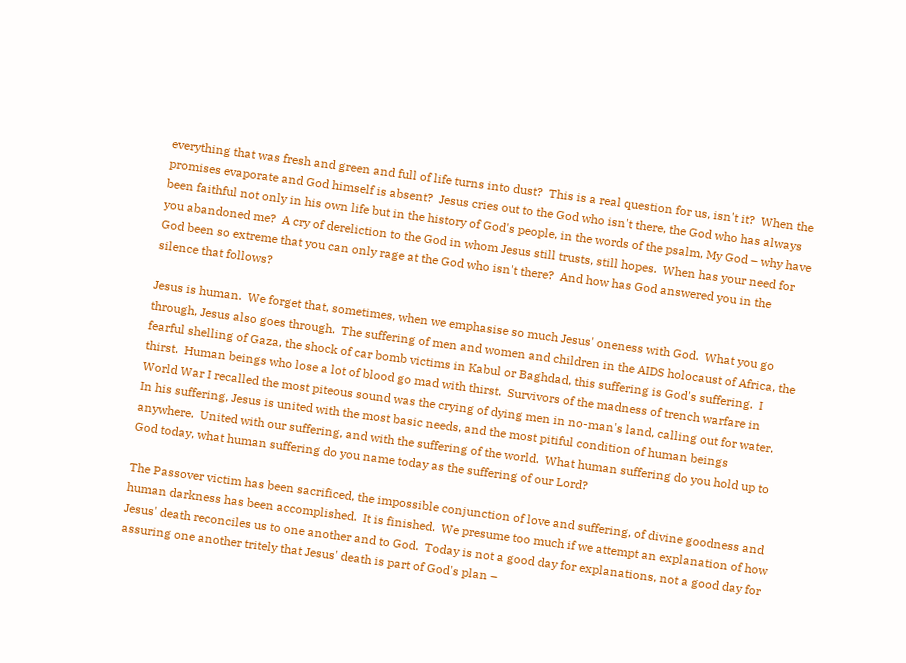everything that was fresh and green and full of life turns into dust?  This is a real question for us, isn't it?  When the promises evaporate and God himself is absent?  Jesus cries out to the God who isn't there, the God who has always been faithful not only in his own life but in the history of God's people, in the words of the psalm, My God – why have you abandoned me?  A cry of dereliction to the God in whom Jesus still trusts, still hopes.  When has your need for God been so extreme that you can only rage at the God who isn't there?  And how has God answered you in the silence that follows?

Jesus is human.  We forget that, sometimes, when we emphasise so much Jesus' oneness with God.  What you go through, Jesus also goes through.  The suffering of men and women and children in the AIDS holocaust of Africa, the fearful shelling of Gaza, the shock of car bomb victims in Kabul or Baghdad, this suffering is God's suffering.  I thirst.  Human beings who lose a lot of blood go mad with thirst.  Survivors of the madness of trench warfare in World War I recalled the most piteous sound was the crying of dying men in no-man's land, calling out for water.  In his suffering, Jesus is united with the most basic needs, and the most pitiful condition of human beings anywhere.  United with our suffering, and with the suffering of the world.  What human suffering do you hold up to God today, what human suffering do you name today as the suffering of our Lord?

The Passover victim has been sacrificed, the impossible conjunction of love and suffering, of divine goodness and human darkness has been accomplished.  It is finished.  We presume too much if we attempt an explanation of how Jesus' death reconciles us to one another and to God.  Today is not a good day for explanations, not a good day for assuring one another tritely that Jesus' death is part of God's plan –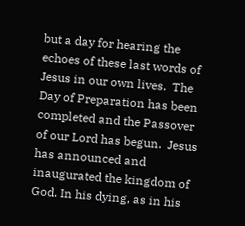but a day for hearing the echoes of these last words of Jesus in our own lives.  The Day of Preparation has been completed and the Passover of our Lord has begun.  Jesus has announced and inaugurated the kingdom of God. In his dying, as in his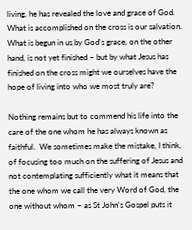living, he has revealed the love and grace of God.  What is accomplished on the cross is our salvation.  What is begun in us by God's grace, on the other hand, is not yet finished – but by what Jesus has finished on the cross might we ourselves have the hope of living into who we most truly are?

Nothing remains but to commend his life into the care of the one whom he has always known as faithful.  We sometimes make the mistake, I think, of focusing too much on the suffering of Jesus and not contemplating sufficiently what it means that the one whom we call the very Word of God, the one without whom – as St John's Gospel puts it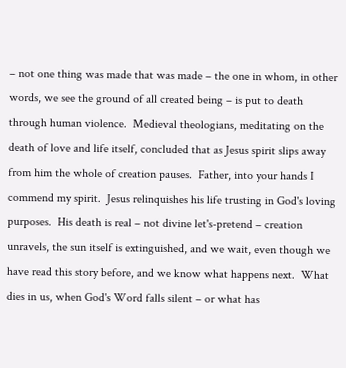– not one thing was made that was made – the one in whom, in other words, we see the ground of all created being – is put to death through human violence.  Medieval theologians, meditating on the death of love and life itself, concluded that as Jesus spirit slips away from him the whole of creation pauses.  Father, into your hands I commend my spirit.  Jesus relinquishes his life trusting in God's loving purposes.  His death is real – not divine let's-pretend – creation unravels, the sun itself is extinguished, and we wait, even though we have read this story before, and we know what happens next.  What dies in us, when God's Word falls silent – or what has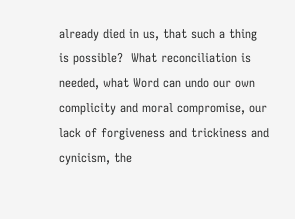already died in us, that such a thing is possible?  What reconciliation is needed, what Word can undo our own complicity and moral compromise, our lack of forgiveness and trickiness and cynicism, the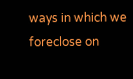ways in which we foreclose on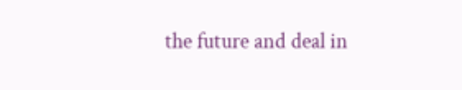the future and deal in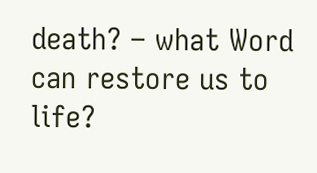death? – what Word can restore us to life?